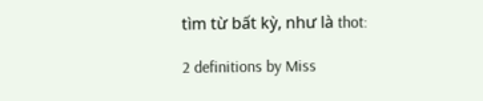tìm từ bất kỳ, như là thot:

2 definitions by Miss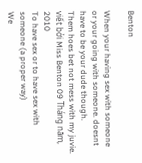Benton

When your having sex with someone or your going with someone. doesnt have to be your dude though.
Them hoes bet not mess with my juvie.
viết bởi Miss Benton 09 Tháng năm, 2010
To have sex or to have sex with someone (a proper way)
We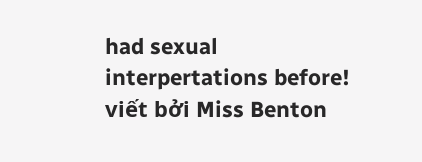had sexual interpertations before!
viết bởi Miss Benton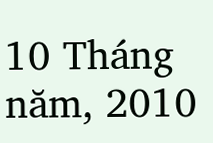10 Tháng năm, 2010